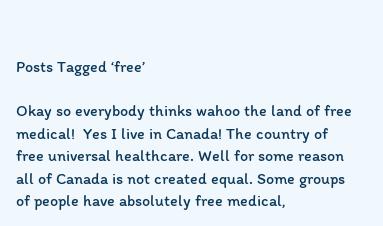Posts Tagged ‘free’

Okay so everybody thinks wahoo the land of free medical!  Yes I live in Canada! The country of free universal healthcare. Well for some reason all of Canada is not created equal. Some groups of people have absolutely free medical,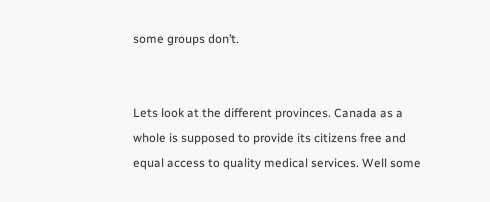some groups don’t.


Lets look at the different provinces. Canada as a whole is supposed to provide its citizens free and equal access to quality medical services. Well some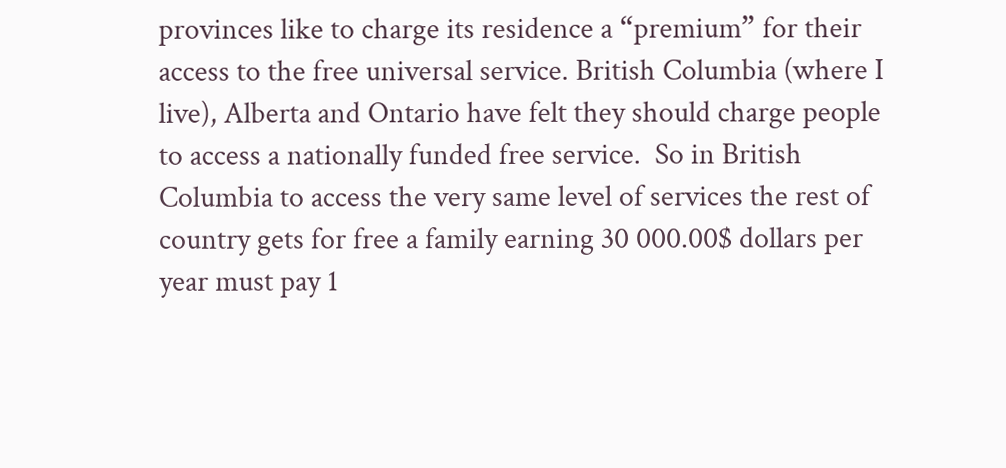provinces like to charge its residence a “premium” for their access to the free universal service. British Columbia (where I live), Alberta and Ontario have felt they should charge people to access a nationally funded free service.  So in British Columbia to access the very same level of services the rest of country gets for free a family earning 30 000.00$ dollars per year must pay 1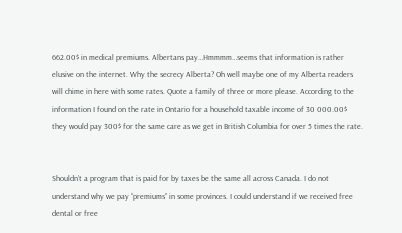662.00$ in medical premiums. Albertans pay…Hmmmm…seems that information is rather elusive on the internet. Why the secrecy Alberta? Oh well maybe one of my Alberta readers will chime in here with some rates. Quote a family of three or more please. According to the information I found on the rate in Ontario for a household taxable income of 30 000.00$ they would pay 300$ for the same care as we get in British Columbia for over 5 times the rate.


Shouldn’t a program that is paid for by taxes be the same all across Canada. I do not understand why we pay “premiums” in some provinces. I could understand if we received free dental or free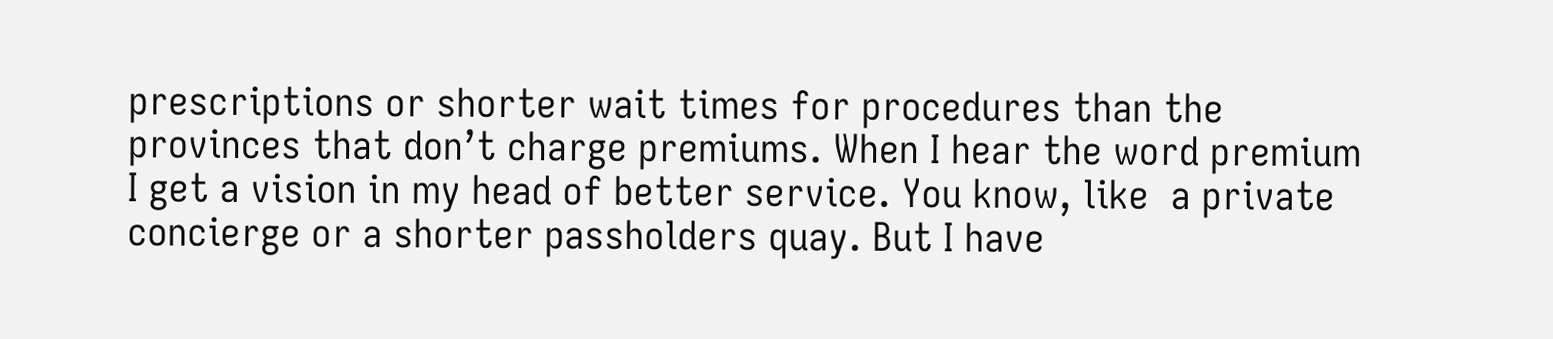prescriptions or shorter wait times for procedures than the provinces that don’t charge premiums. When I hear the word premium I get a vision in my head of better service. You know, like  a private concierge or a shorter passholders quay. But I have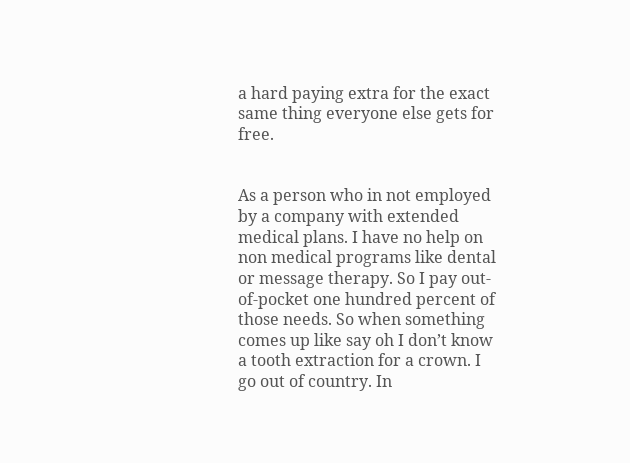a hard paying extra for the exact same thing everyone else gets for free.


As a person who in not employed by a company with extended medical plans. I have no help on non medical programs like dental or message therapy. So I pay out-of-pocket one hundred percent of those needs. So when something comes up like say oh I don’t know a tooth extraction for a crown. I go out of country. In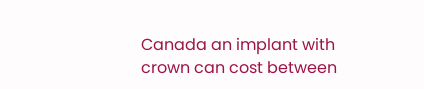Canada an implant with crown can cost between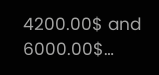4200.00$ and 6000.00$…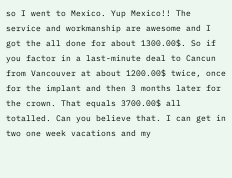so I went to Mexico. Yup Mexico!! The service and workmanship are awesome and I got the all done for about 1300.00$. So if you factor in a last-minute deal to Cancun from Vancouver at about 1200.00$ twice, once for the implant and then 3 months later for the crown. That equals 3700.00$ all totalled. Can you believe that. I can get in two one week vacations and my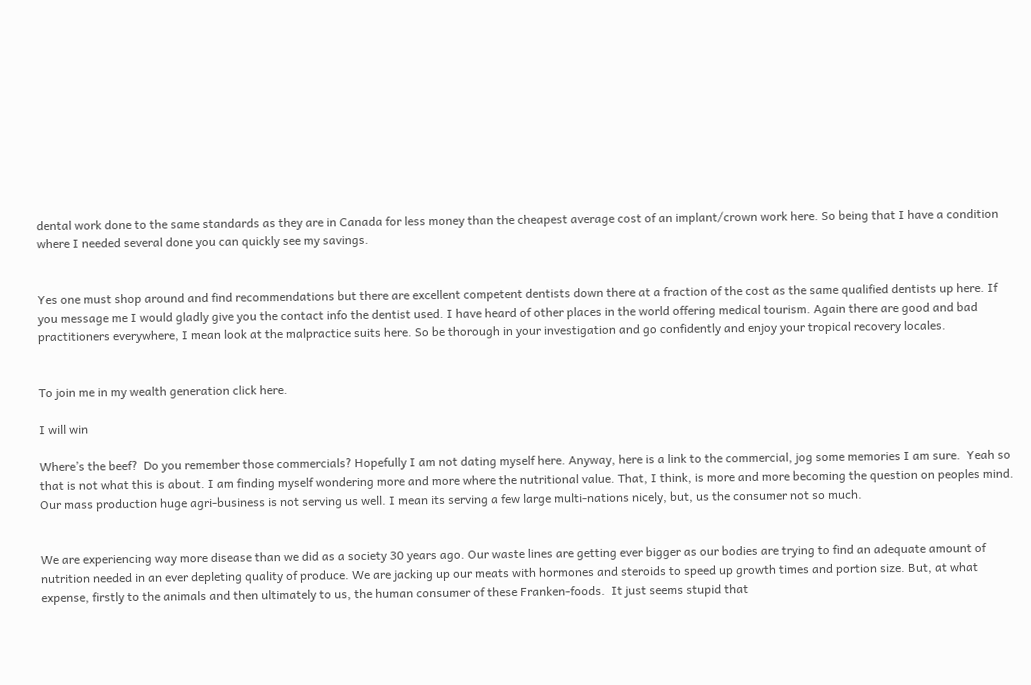dental work done to the same standards as they are in Canada for less money than the cheapest average cost of an implant/crown work here. So being that I have a condition where I needed several done you can quickly see my savings.


Yes one must shop around and find recommendations but there are excellent competent dentists down there at a fraction of the cost as the same qualified dentists up here. If you message me I would gladly give you the contact info the dentist used. I have heard of other places in the world offering medical tourism. Again there are good and bad practitioners everywhere, I mean look at the malpractice suits here. So be thorough in your investigation and go confidently and enjoy your tropical recovery locales.


To join me in my wealth generation click here.

I will win

Where’s the beef?  Do you remember those commercials? Hopefully I am not dating myself here. Anyway, here is a link to the commercial, jog some memories I am sure.  Yeah so that is not what this is about. I am finding myself wondering more and more where the nutritional value. That, I think, is more and more becoming the question on peoples mind. Our mass production huge agri-business is not serving us well. I mean its serving a few large multi-nations nicely, but, us the consumer not so much.


We are experiencing way more disease than we did as a society 30 years ago. Our waste lines are getting ever bigger as our bodies are trying to find an adequate amount of nutrition needed in an ever depleting quality of produce. We are jacking up our meats with hormones and steroids to speed up growth times and portion size. But, at what expense, firstly to the animals and then ultimately to us, the human consumer of these Franken-foods.  It just seems stupid that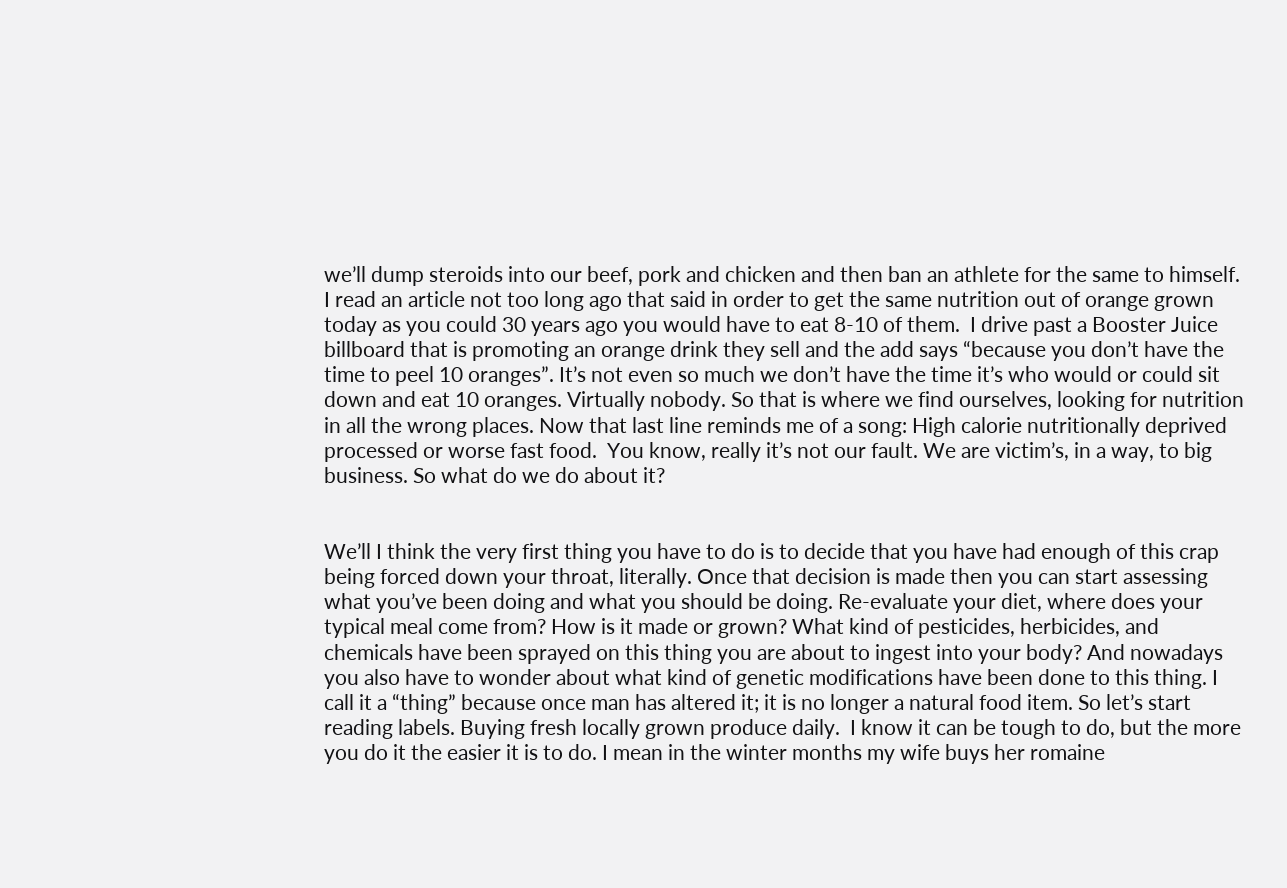we’ll dump steroids into our beef, pork and chicken and then ban an athlete for the same to himself.  I read an article not too long ago that said in order to get the same nutrition out of orange grown today as you could 30 years ago you would have to eat 8-10 of them.  I drive past a Booster Juice billboard that is promoting an orange drink they sell and the add says “because you don’t have the time to peel 10 oranges”. It’s not even so much we don’t have the time it’s who would or could sit down and eat 10 oranges. Virtually nobody. So that is where we find ourselves, looking for nutrition in all the wrong places. Now that last line reminds me of a song: High calorie nutritionally deprived processed or worse fast food.  You know, really it’s not our fault. We are victim’s, in a way, to big business. So what do we do about it?


We’ll I think the very first thing you have to do is to decide that you have had enough of this crap being forced down your throat, literally. Once that decision is made then you can start assessing what you’ve been doing and what you should be doing. Re-evaluate your diet, where does your typical meal come from? How is it made or grown? What kind of pesticides, herbicides, and chemicals have been sprayed on this thing you are about to ingest into your body? And nowadays you also have to wonder about what kind of genetic modifications have been done to this thing. I call it a “thing” because once man has altered it; it is no longer a natural food item. So let’s start reading labels. Buying fresh locally grown produce daily.  I know it can be tough to do, but the more you do it the easier it is to do. I mean in the winter months my wife buys her romaine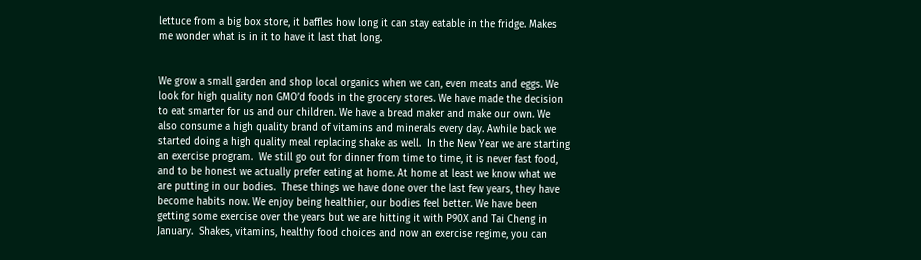lettuce from a big box store, it baffles how long it can stay eatable in the fridge. Makes me wonder what is in it to have it last that long.


We grow a small garden and shop local organics when we can, even meats and eggs. We look for high quality non GMO’d foods in the grocery stores. We have made the decision to eat smarter for us and our children. We have a bread maker and make our own. We also consume a high quality brand of vitamins and minerals every day. Awhile back we started doing a high quality meal replacing shake as well.  In the New Year we are starting an exercise program.  We still go out for dinner from time to time, it is never fast food, and to be honest we actually prefer eating at home. At home at least we know what we are putting in our bodies.  These things we have done over the last few years, they have become habits now. We enjoy being healthier, our bodies feel better. We have been getting some exercise over the years but we are hitting it with P90X and Tai Cheng in January.  Shakes, vitamins, healthy food choices and now an exercise regime, you can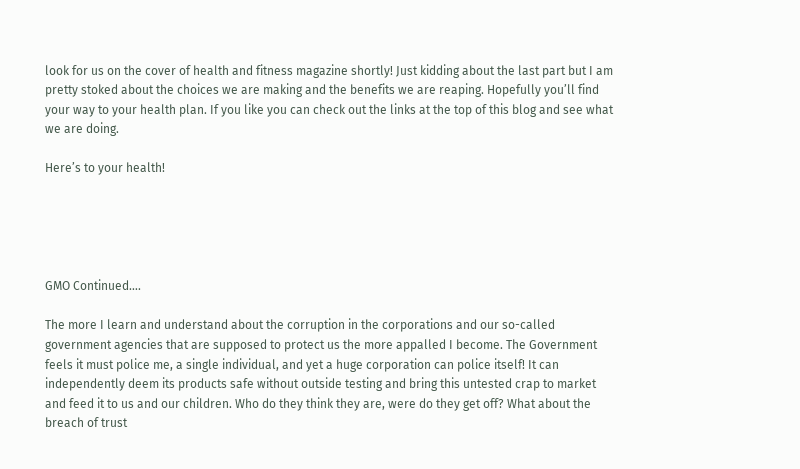look for us on the cover of health and fitness magazine shortly! Just kidding about the last part but I am pretty stoked about the choices we are making and the benefits we are reaping. Hopefully you’ll find your way to your health plan. If you like you can check out the links at the top of this blog and see what we are doing.

Here’s to your health!





GMO Continued….

The more I learn and understand about the corruption in the corporations and our so-called government agencies that are supposed to protect us the more appalled I become. The Government feels it must police me, a single individual, and yet a huge corporation can police itself! It can independently deem its products safe without outside testing and bring this untested crap to market and feed it to us and our children. Who do they think they are, were do they get off? What about the breach of trust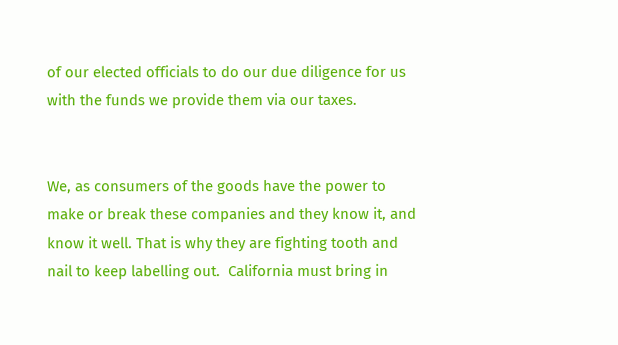of our elected officials to do our due diligence for us with the funds we provide them via our taxes.


We, as consumers of the goods have the power to make or break these companies and they know it, and know it well. That is why they are fighting tooth and nail to keep labelling out.  California must bring in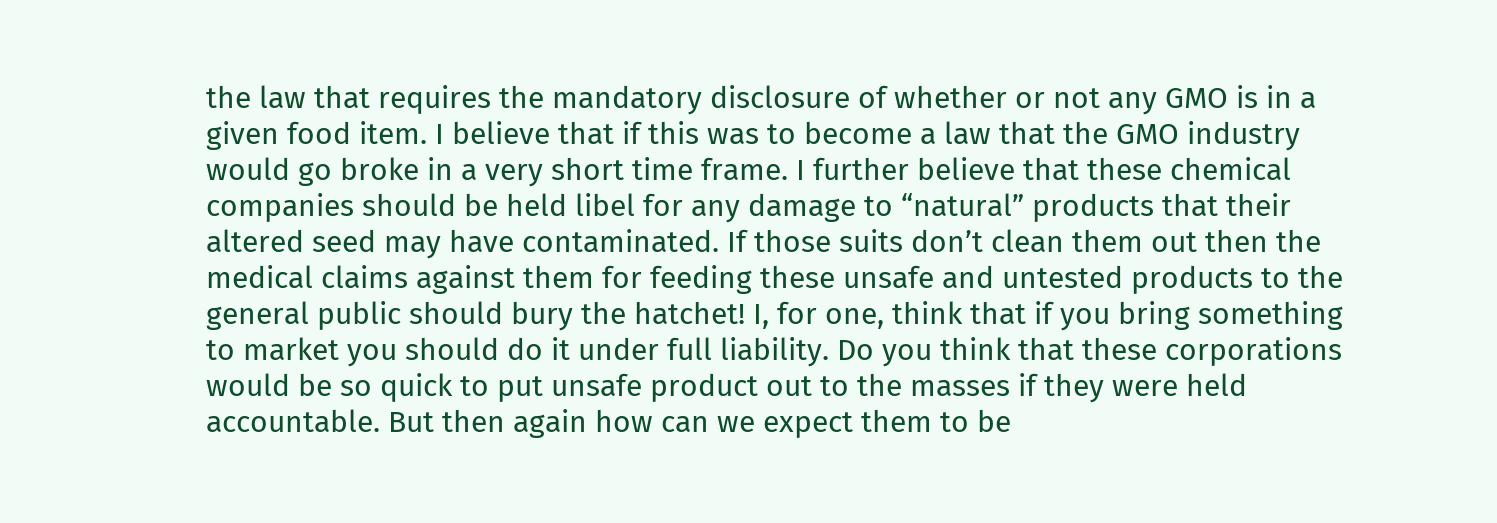the law that requires the mandatory disclosure of whether or not any GMO is in a given food item. I believe that if this was to become a law that the GMO industry would go broke in a very short time frame. I further believe that these chemical companies should be held libel for any damage to “natural” products that their altered seed may have contaminated. If those suits don’t clean them out then the medical claims against them for feeding these unsafe and untested products to the general public should bury the hatchet! I, for one, think that if you bring something to market you should do it under full liability. Do you think that these corporations would be so quick to put unsafe product out to the masses if they were held accountable. But then again how can we expect them to be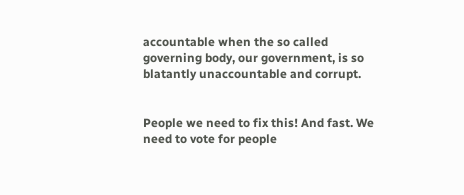accountable when the so called governing body, our government, is so blatantly unaccountable and corrupt.


People we need to fix this! And fast. We need to vote for people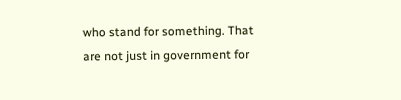who stand for something. That are not just in government for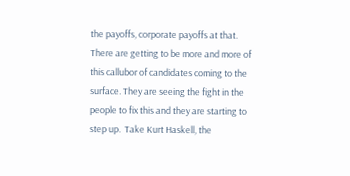the payoffs, corporate payoffs at that. There are getting to be more and more of this callubor of candidates coming to the surface. They are seeing the fight in the people to fix this and they are starting to step up.  Take Kurt Haskell, the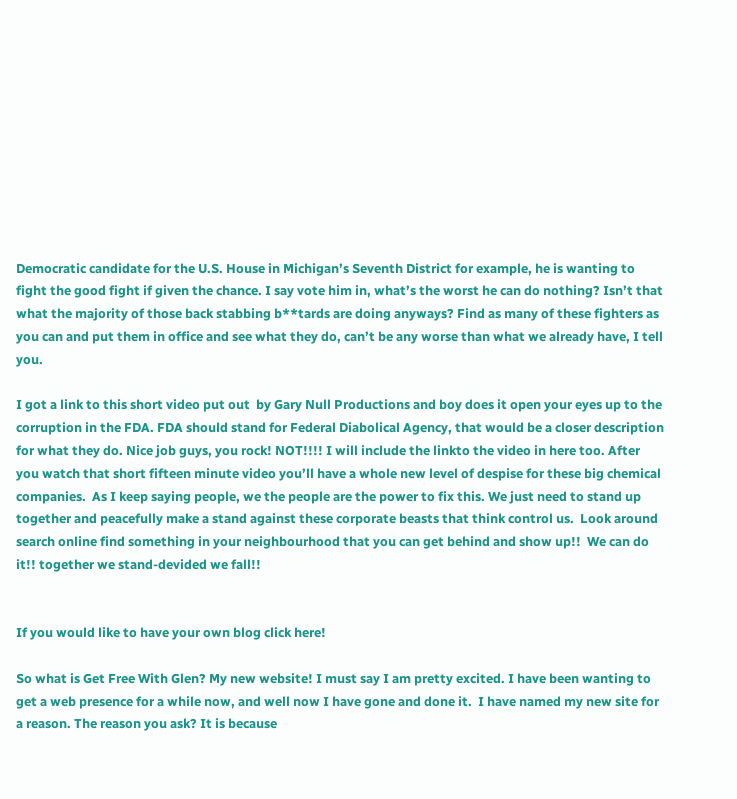Democratic candidate for the U.S. House in Michigan’s Seventh District for example, he is wanting to fight the good fight if given the chance. I say vote him in, what’s the worst he can do nothing? Isn’t that what the majority of those back stabbing b**tards are doing anyways? Find as many of these fighters as you can and put them in office and see what they do, can’t be any worse than what we already have, I tell you.

I got a link to this short video put out  by Gary Null Productions and boy does it open your eyes up to the corruption in the FDA. FDA should stand for Federal Diabolical Agency, that would be a closer description for what they do. Nice job guys, you rock! NOT!!!! I will include the linkto the video in here too. After you watch that short fifteen minute video you’ll have a whole new level of despise for these big chemical companies.  As I keep saying people, we the people are the power to fix this. We just need to stand up together and peacefully make a stand against these corporate beasts that think control us.  Look around search online find something in your neighbourhood that you can get behind and show up!!  We can do it!! together we stand-devided we fall!!


If you would like to have your own blog click here!

So what is Get Free With Glen? My new website! I must say I am pretty excited. I have been wanting to get a web presence for a while now, and well now I have gone and done it.  I have named my new site for a reason. The reason you ask? It is because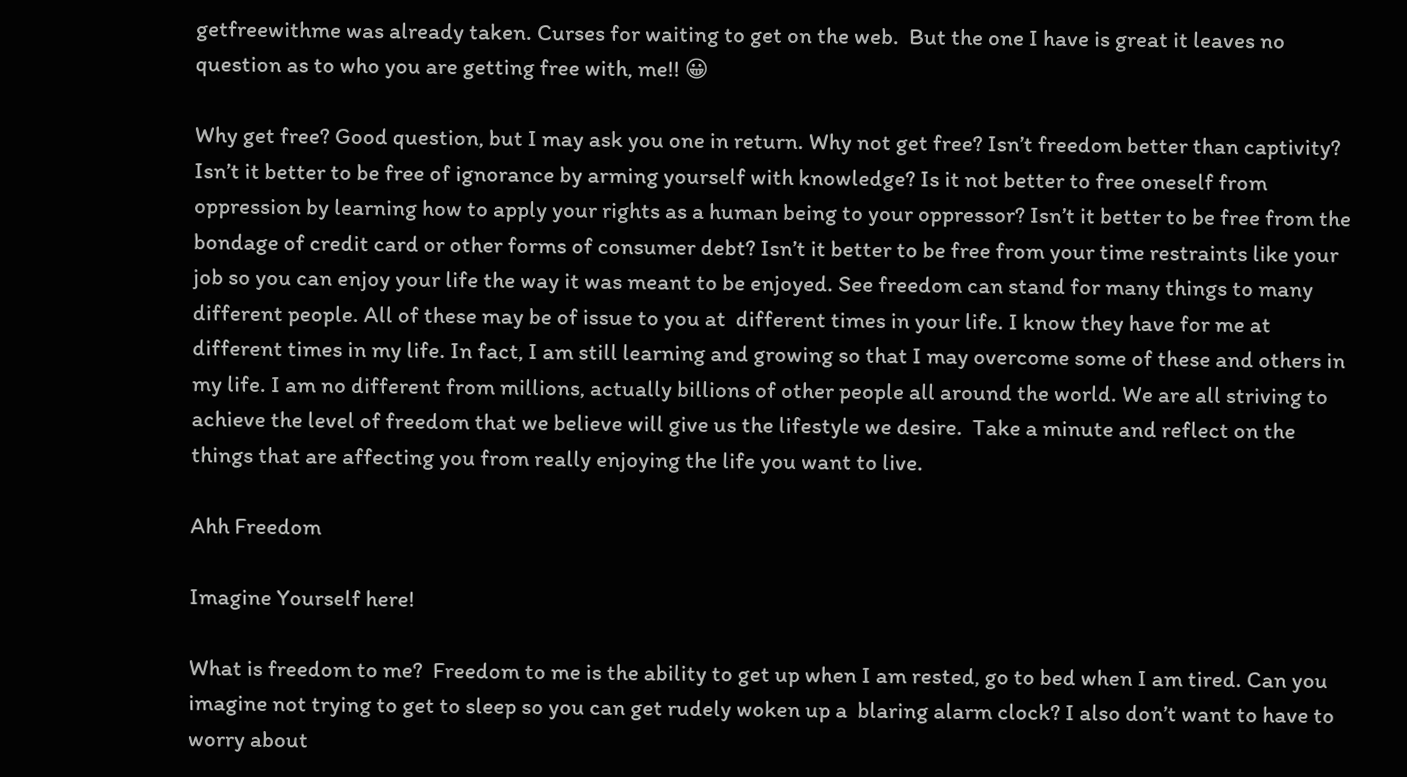getfreewithme was already taken. Curses for waiting to get on the web.  But the one I have is great it leaves no question as to who you are getting free with, me!! 😀

Why get free? Good question, but I may ask you one in return. Why not get free? Isn’t freedom better than captivity? Isn’t it better to be free of ignorance by arming yourself with knowledge? Is it not better to free oneself from oppression by learning how to apply your rights as a human being to your oppressor? Isn’t it better to be free from the bondage of credit card or other forms of consumer debt? Isn’t it better to be free from your time restraints like your job so you can enjoy your life the way it was meant to be enjoyed. See freedom can stand for many things to many different people. All of these may be of issue to you at  different times in your life. I know they have for me at different times in my life. In fact, I am still learning and growing so that I may overcome some of these and others in my life. I am no different from millions, actually billions of other people all around the world. We are all striving to achieve the level of freedom that we believe will give us the lifestyle we desire.  Take a minute and reflect on the things that are affecting you from really enjoying the life you want to live.

Ahh Freedom

Imagine Yourself here!

What is freedom to me?  Freedom to me is the ability to get up when I am rested, go to bed when I am tired. Can you imagine not trying to get to sleep so you can get rudely woken up a  blaring alarm clock? I also don’t want to have to worry about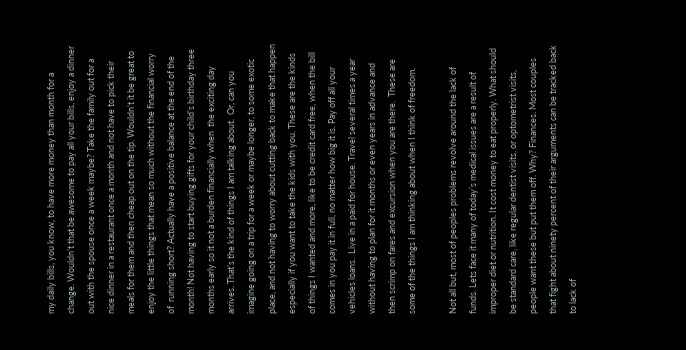my daily bills, you know, to have more money than month for a change. Wouldn’t that be awesome to pay all your bills, enjoy a dinner out with the spouse once a week maybe? Take the family out for a nice dinner in a restaurant once a month and not have to pick their meals for them and then cheap out on the tip. Wouldn’t it be great to enjoy the little things that mean so much without the financial worry of  running short? Actually have a positive balance at the end of the month! Not having to start buying gifts for your child’s birthday three months early so it not a burden financially when  the exciting day arrives. That’s the kind of things I am talking about.  Or, can you imagine going on a trip for a week or maybe longer, to some exotic place, and not having to worry about cutting back to make that happen especially if you want to take the kids with you. These are the kinds of things I wanted and more, like to be credit card free, when the bill comes in you pay it in full, no matter how big it is. Pay off all your vehicles loans.  Live in a paid for house. Travel several times a year without having to plan for it months or even years in advance and then scrimp on fares and excursion when you are there.  These are some of the things I am thinking about when I think of freedom.

Not all but, most of peoples problems revolve around the lack of funds. Lets face it many of today’s medical issues are a result of improper diet or nutrition. It cost money to eat properly. What should be standard care, like regular dentist visits, or optometrist visits, people want these but put them off. Why? Finances. Most couples that fight about ninety percent of their arguments can be tracked back to lack of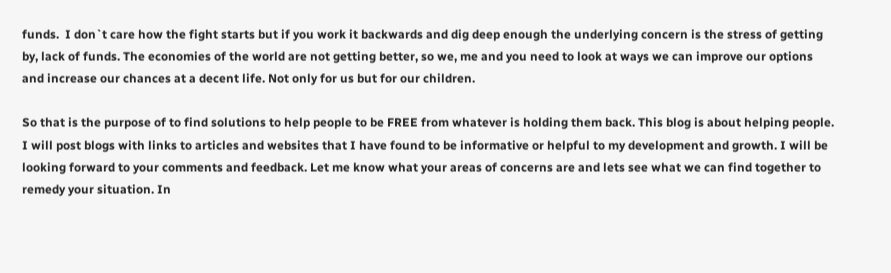funds.  I don`t care how the fight starts but if you work it backwards and dig deep enough the underlying concern is the stress of getting by, lack of funds. The economies of the world are not getting better, so we, me and you need to look at ways we can improve our options and increase our chances at a decent life. Not only for us but for our children.

So that is the purpose of to find solutions to help people to be FREE from whatever is holding them back. This blog is about helping people. I will post blogs with links to articles and websites that I have found to be informative or helpful to my development and growth. I will be looking forward to your comments and feedback. Let me know what your areas of concerns are and lets see what we can find together to remedy your situation. In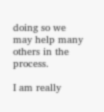doing so we may help many others in the process.

I am really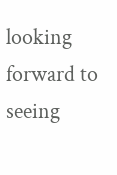looking forward to seeing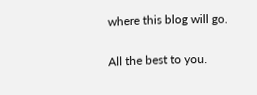where this blog will go.

All the best to you.